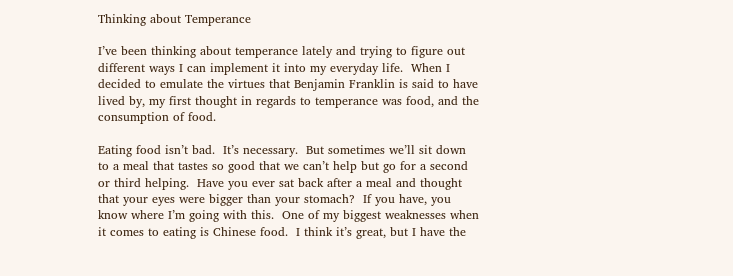Thinking about Temperance

I’ve been thinking about temperance lately and trying to figure out different ways I can implement it into my everyday life.  When I decided to emulate the virtues that Benjamin Franklin is said to have lived by, my first thought in regards to temperance was food, and the consumption of food.

Eating food isn’t bad.  It’s necessary.  But sometimes we’ll sit down to a meal that tastes so good that we can’t help but go for a second or third helping.  Have you ever sat back after a meal and thought that your eyes were bigger than your stomach?  If you have, you know where I’m going with this.  One of my biggest weaknesses when it comes to eating is Chinese food.  I think it’s great, but I have the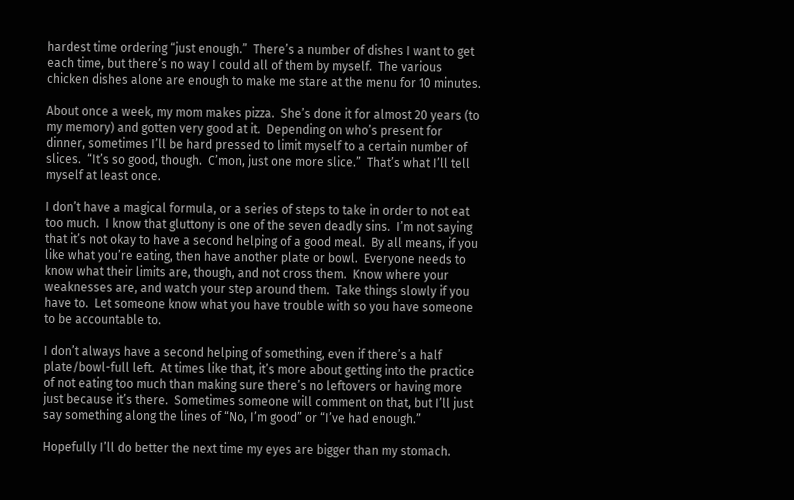hardest time ordering “just enough.”  There’s a number of dishes I want to get each time, but there’s no way I could all of them by myself.  The various chicken dishes alone are enough to make me stare at the menu for 10 minutes.

About once a week, my mom makes pizza.  She’s done it for almost 20 years (to my memory) and gotten very good at it.  Depending on who’s present for dinner, sometimes I’ll be hard pressed to limit myself to a certain number of slices.  “It’s so good, though.  C’mon, just one more slice.”  That’s what I’ll tell myself at least once.

I don’t have a magical formula, or a series of steps to take in order to not eat too much.  I know that gluttony is one of the seven deadly sins.  I’m not saying that it’s not okay to have a second helping of a good meal.  By all means, if you like what you’re eating, then have another plate or bowl.  Everyone needs to know what their limits are, though, and not cross them.  Know where your weaknesses are, and watch your step around them.  Take things slowly if you have to.  Let someone know what you have trouble with so you have someone to be accountable to.

I don’t always have a second helping of something, even if there’s a half plate/bowl-full left.  At times like that, it’s more about getting into the practice of not eating too much than making sure there’s no leftovers or having more just because it’s there.  Sometimes someone will comment on that, but I’ll just say something along the lines of “No, I’m good” or “I’ve had enough.”

Hopefully I’ll do better the next time my eyes are bigger than my stomach.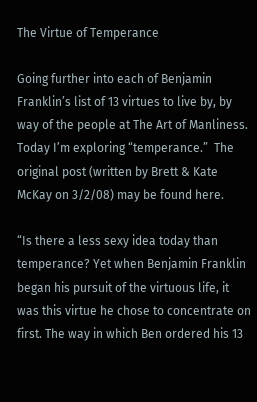The Virtue of Temperance

Going further into each of Benjamin Franklin’s list of 13 virtues to live by, by way of the people at The Art of Manliness.  Today I’m exploring “temperance.”  The original post (written by Brett & Kate McKay on 3/2/08) may be found here.

“Is there a less sexy idea today than temperance? Yet when Benjamin Franklin began his pursuit of the virtuous life, it was this virtue he chose to concentrate on first. The way in which Ben ordered his 13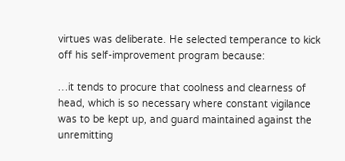virtues was deliberate. He selected temperance to kick off his self-improvement program because:

…it tends to procure that coolness and clearness of head, which is so necessary where constant vigilance was to be kept up, and guard maintained against the unremitting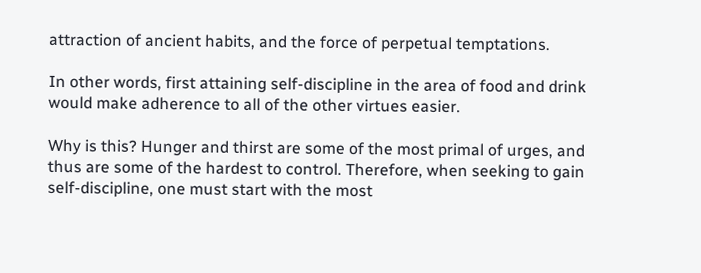attraction of ancient habits, and the force of perpetual temptations.

In other words, first attaining self-discipline in the area of food and drink would make adherence to all of the other virtues easier.

Why is this? Hunger and thirst are some of the most primal of urges, and thus are some of the hardest to control. Therefore, when seeking to gain self-discipline, one must start with the most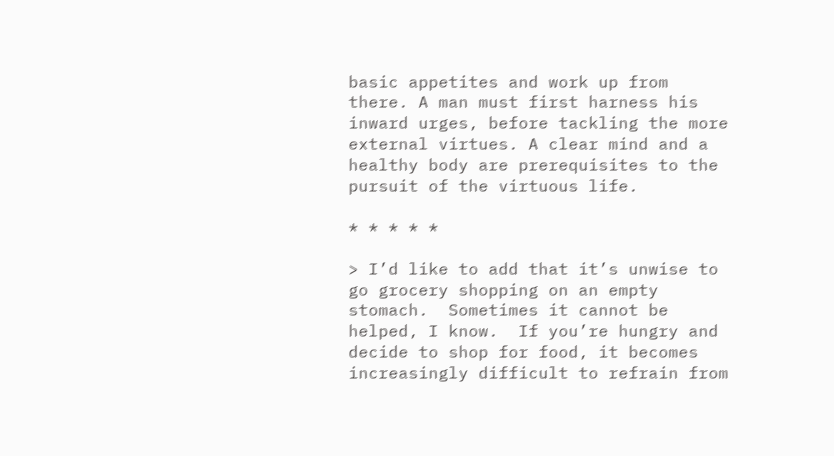basic appetites and work up from there. A man must first harness his inward urges, before tackling the more external virtues. A clear mind and a healthy body are prerequisites to the pursuit of the virtuous life.

* * * * *

> I’d like to add that it’s unwise to go grocery shopping on an empty stomach.  Sometimes it cannot be helped, I know.  If you’re hungry and decide to shop for food, it becomes increasingly difficult to refrain from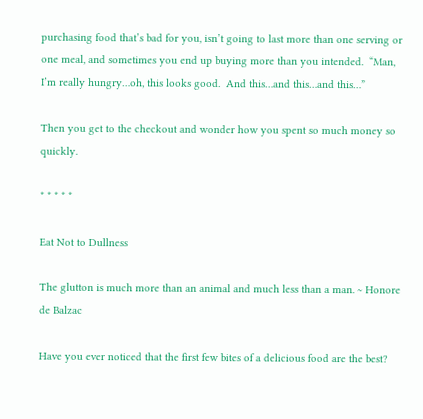purchasing food that’s bad for you, isn’t going to last more than one serving or one meal, and sometimes you end up buying more than you intended.  “Man, I’m really hungry…oh, this looks good.  And this…and this…and this…”

Then you get to the checkout and wonder how you spent so much money so quickly.

* * * * *

Eat Not to Dullness

The glutton is much more than an animal and much less than a man. ~ Honore de Balzac

Have you ever noticed that the first few bites of a delicious food are the best?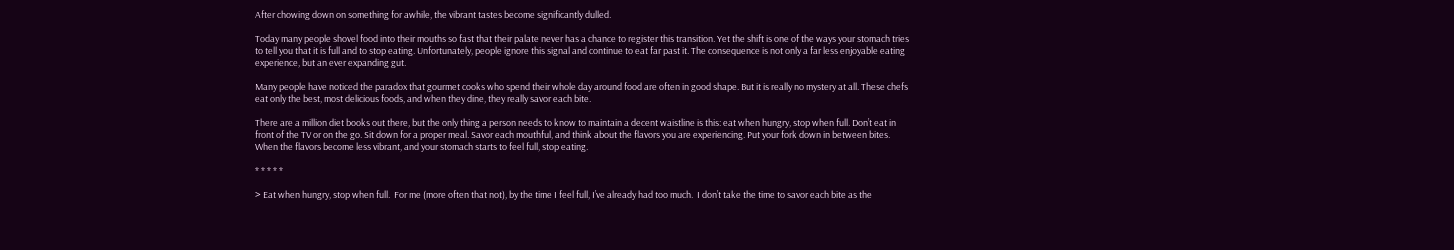After chowing down on something for awhile, the vibrant tastes become significantly dulled.

Today many people shovel food into their mouths so fast that their palate never has a chance to register this transition. Yet the shift is one of the ways your stomach tries to tell you that it is full and to stop eating. Unfortunately, people ignore this signal and continue to eat far past it. The consequence is not only a far less enjoyable eating experience, but an ever expanding gut.

Many people have noticed the paradox that gourmet cooks who spend their whole day around food are often in good shape. But it is really no mystery at all. These chefs eat only the best, most delicious foods, and when they dine, they really savor each bite.

There are a million diet books out there, but the only thing a person needs to know to maintain a decent waistline is this: eat when hungry, stop when full. Don’t eat in front of the TV or on the go. Sit down for a proper meal. Savor each mouthful, and think about the flavors you are experiencing. Put your fork down in between bites. When the flavors become less vibrant, and your stomach starts to feel full, stop eating.

* * * * *

> Eat when hungry, stop when full.  For me (more often that not), by the time I feel full, I’ve already had too much.  I don’t take the time to savor each bite as the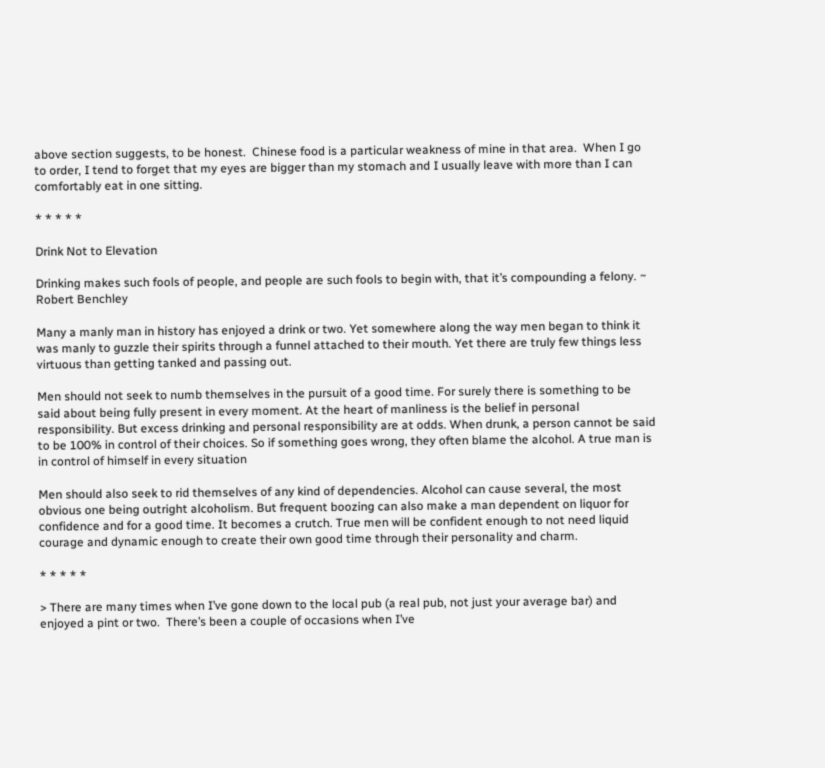above section suggests, to be honest.  Chinese food is a particular weakness of mine in that area.  When I go to order, I tend to forget that my eyes are bigger than my stomach and I usually leave with more than I can comfortably eat in one sitting.

* * * * *

Drink Not to Elevation

Drinking makes such fools of people, and people are such fools to begin with, that it’s compounding a felony. ~ Robert Benchley

Many a manly man in history has enjoyed a drink or two. Yet somewhere along the way men began to think it was manly to guzzle their spirits through a funnel attached to their mouth. Yet there are truly few things less virtuous than getting tanked and passing out.

Men should not seek to numb themselves in the pursuit of a good time. For surely there is something to be said about being fully present in every moment. At the heart of manliness is the belief in personal responsibility. But excess drinking and personal responsibility are at odds. When drunk, a person cannot be said to be 100% in control of their choices. So if something goes wrong, they often blame the alcohol. A true man is in control of himself in every situation

Men should also seek to rid themselves of any kind of dependencies. Alcohol can cause several, the most obvious one being outright alcoholism. But frequent boozing can also make a man dependent on liquor for confidence and for a good time. It becomes a crutch. True men will be confident enough to not need liquid courage and dynamic enough to create their own good time through their personality and charm.

* * * * *

> There are many times when I’ve gone down to the local pub (a real pub, not just your average bar) and enjoyed a pint or two.  There’s been a couple of occasions when I’ve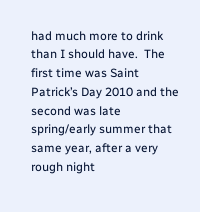had much more to drink than I should have.  The first time was Saint Patrick’s Day 2010 and the second was late spring/early summer that same year, after a very rough night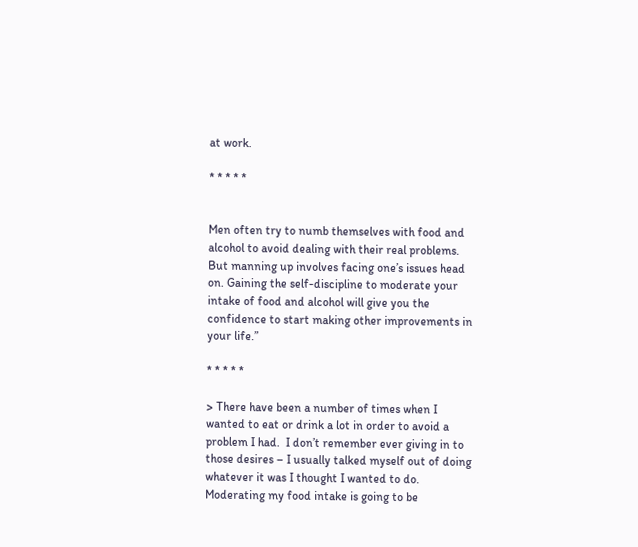at work.

* * * * *


Men often try to numb themselves with food and alcohol to avoid dealing with their real problems. But manning up involves facing one’s issues head on. Gaining the self-discipline to moderate your intake of food and alcohol will give you the confidence to start making other improvements in your life.”

* * * * *

> There have been a number of times when I wanted to eat or drink a lot in order to avoid a problem I had.  I don’t remember ever giving in to those desires – I usually talked myself out of doing whatever it was I thought I wanted to do.  Moderating my food intake is going to be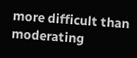more difficult than moderating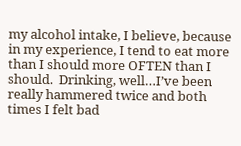my alcohol intake, I believe, because in my experience, I tend to eat more than I should more OFTEN than I should.  Drinking, well…I’ve been really hammered twice and both times I felt bad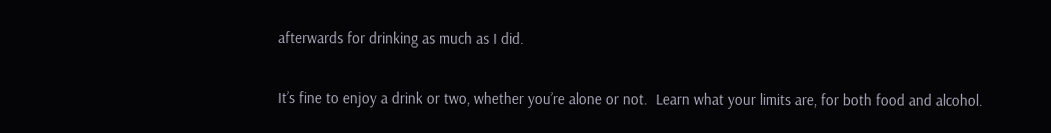afterwards for drinking as much as I did.

It’s fine to enjoy a drink or two, whether you’re alone or not.  Learn what your limits are, for both food and alcohol.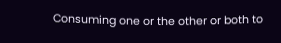Consuming one or the other or both to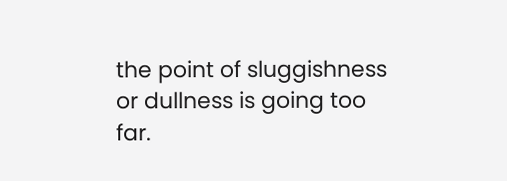the point of sluggishness or dullness is going too far.